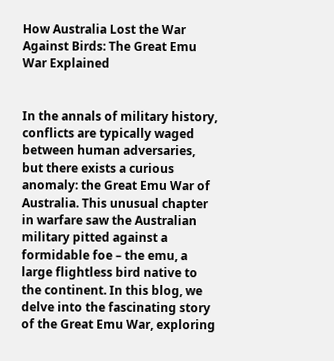How Australia Lost the War Against Birds: The Great Emu War Explained


In the annals of military history, conflicts are typically waged between human adversaries, but there exists a curious anomaly: the Great Emu War of Australia. This unusual chapter in warfare saw the Australian military pitted against a formidable foe – the emu, a large flightless bird native to the continent. In this blog, we delve into the fascinating story of the Great Emu War, exploring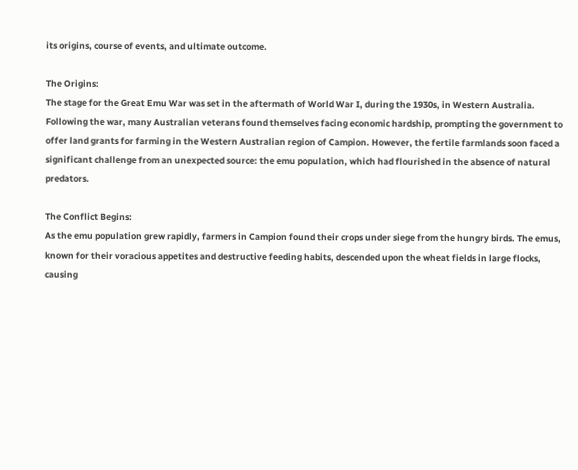its origins, course of events, and ultimate outcome.

The Origins:
The stage for the Great Emu War was set in the aftermath of World War I, during the 1930s, in Western Australia. Following the war, many Australian veterans found themselves facing economic hardship, prompting the government to offer land grants for farming in the Western Australian region of Campion. However, the fertile farmlands soon faced a significant challenge from an unexpected source: the emu population, which had flourished in the absence of natural predators.

The Conflict Begins:
As the emu population grew rapidly, farmers in Campion found their crops under siege from the hungry birds. The emus, known for their voracious appetites and destructive feeding habits, descended upon the wheat fields in large flocks, causing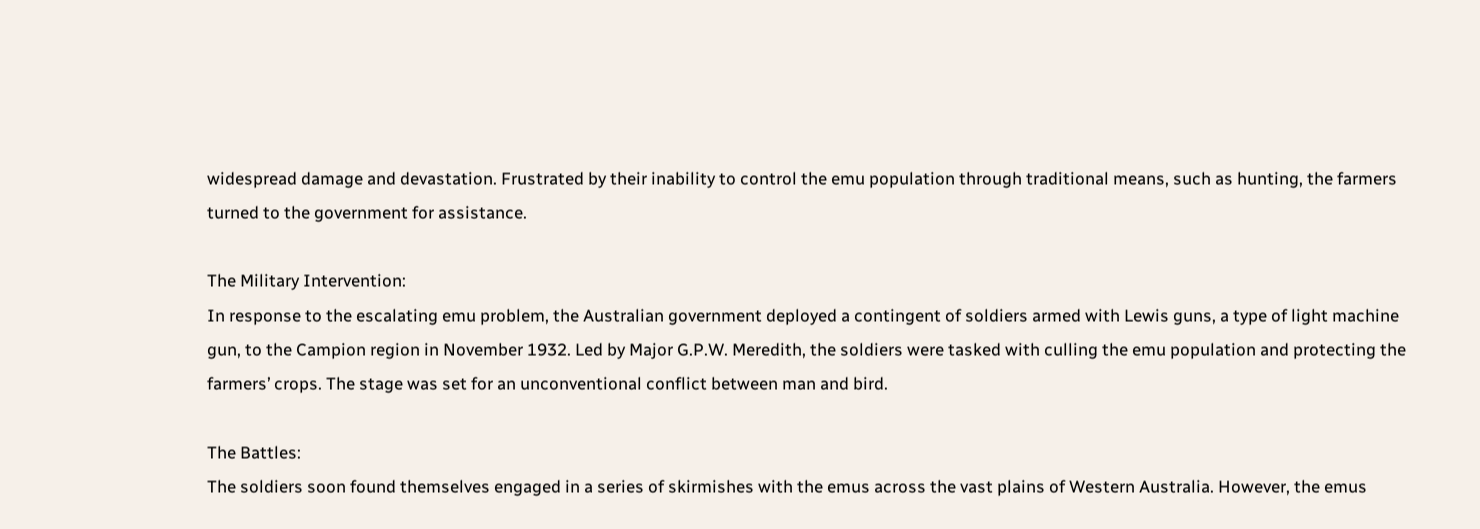widespread damage and devastation. Frustrated by their inability to control the emu population through traditional means, such as hunting, the farmers turned to the government for assistance.

The Military Intervention:
In response to the escalating emu problem, the Australian government deployed a contingent of soldiers armed with Lewis guns, a type of light machine gun, to the Campion region in November 1932. Led by Major G.P.W. Meredith, the soldiers were tasked with culling the emu population and protecting the farmers’ crops. The stage was set for an unconventional conflict between man and bird.

The Battles:
The soldiers soon found themselves engaged in a series of skirmishes with the emus across the vast plains of Western Australia. However, the emus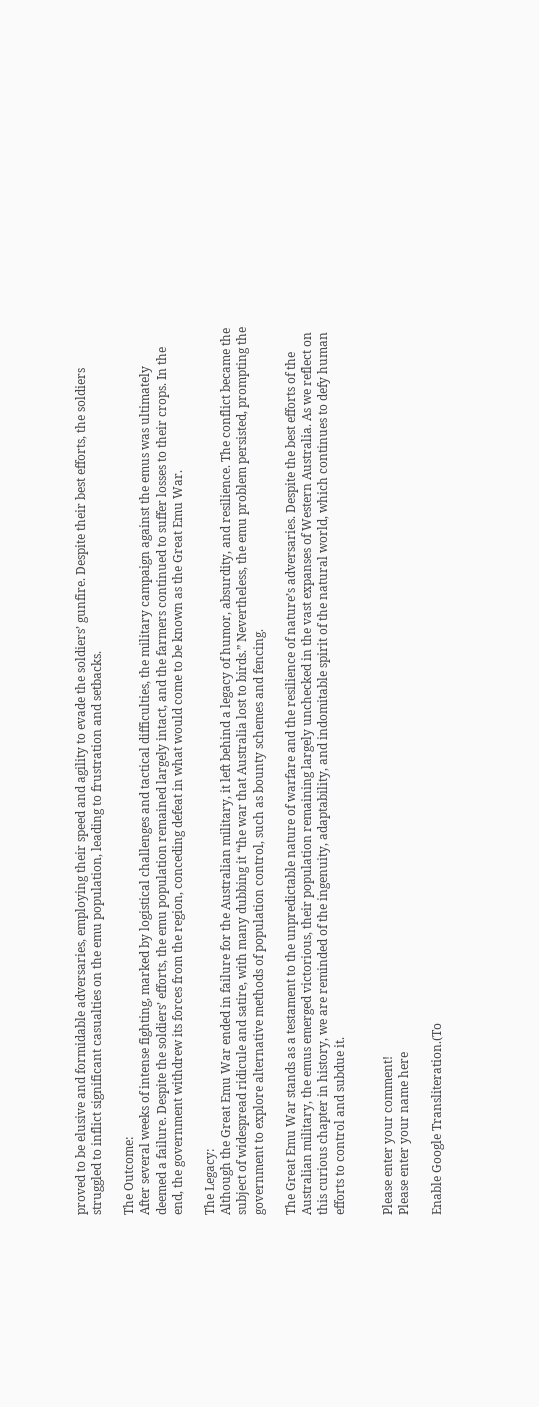proved to be elusive and formidable adversaries, employing their speed and agility to evade the soldiers’ gunfire. Despite their best efforts, the soldiers struggled to inflict significant casualties on the emu population, leading to frustration and setbacks.

The Outcome:
After several weeks of intense fighting, marked by logistical challenges and tactical difficulties, the military campaign against the emus was ultimately deemed a failure. Despite the soldiers’ efforts, the emu population remained largely intact, and the farmers continued to suffer losses to their crops. In the end, the government withdrew its forces from the region, conceding defeat in what would come to be known as the Great Emu War.

The Legacy:
Although the Great Emu War ended in failure for the Australian military, it left behind a legacy of humor, absurdity, and resilience. The conflict became the subject of widespread ridicule and satire, with many dubbing it “the war that Australia lost to birds.” Nevertheless, the emu problem persisted, prompting the government to explore alternative methods of population control, such as bounty schemes and fencing.

The Great Emu War stands as a testament to the unpredictable nature of warfare and the resilience of nature’s adversaries. Despite the best efforts of the Australian military, the emus emerged victorious, their population remaining largely unchecked in the vast expanses of Western Australia. As we reflect on this curious chapter in history, we are reminded of the ingenuity, adaptability, and indomitable spirit of the natural world, which continues to defy human efforts to control and subdue it.


Please enter your comment!
Please enter your name here

Enable Google Transliteration.(To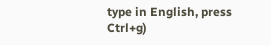type in English, press Ctrl+g)